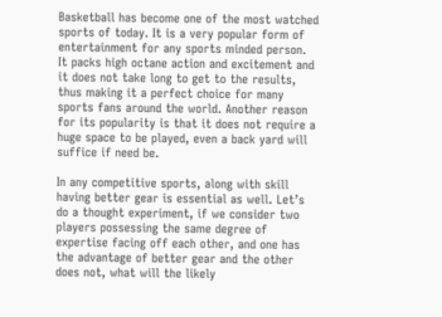Basketball has become one of the most watched sports of today. It is a very popular form of entertainment for any sports minded person. It packs high octane action and excitement and it does not take long to get to the results, thus making it a perfect choice for many sports fans around the world. Another reason for its popularity is that it does not require a huge space to be played, even a back yard will suffice if need be.

In any competitive sports, along with skill having better gear is essential as well. Let’s do a thought experiment, if we consider two players possessing the same degree of expertise facing off each other, and one has the advantage of better gear and the other does not, what will the likely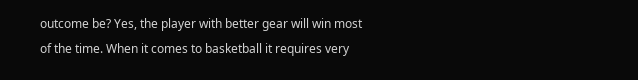outcome be? Yes, the player with better gear will win most of the time. When it comes to basketball it requires very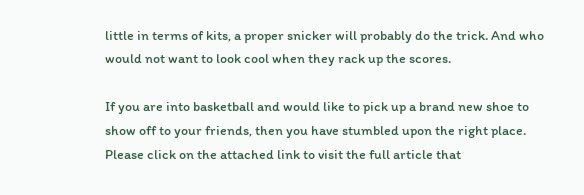little in terms of kits, a proper snicker will probably do the trick. And who would not want to look cool when they rack up the scores.

If you are into basketball and would like to pick up a brand new shoe to show off to your friends, then you have stumbled upon the right place. Please click on the attached link to visit the full article that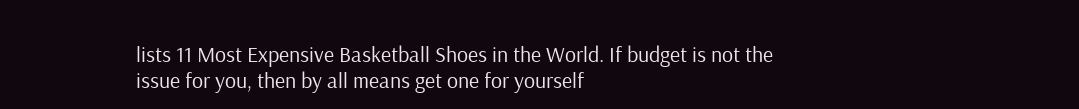lists 11 Most Expensive Basketball Shoes in the World. If budget is not the issue for you, then by all means get one for yourself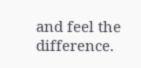and feel the difference.